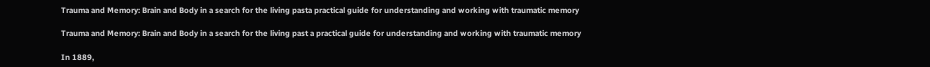Trauma and Memory: Brain and Body in a search for the living pasta practical guide for understanding and working with traumatic memory

Trauma and Memory: Brain and Body in a search for the living past a practical guide for understanding and working with traumatic memory

In 1889,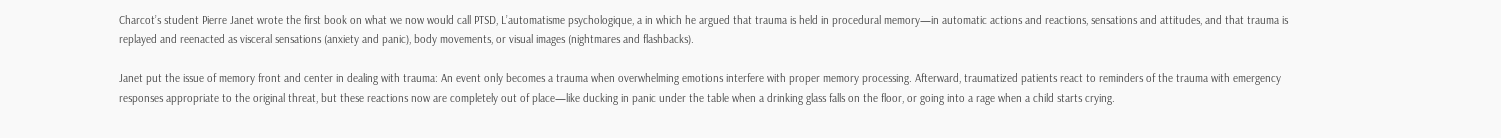Charcot’s student Pierre Janet wrote the first book on what we now would call PTSD, L’automatisme psychologique, a in which he argued that trauma is held in procedural memory—in automatic actions and reactions, sensations and attitudes, and that trauma is replayed and reenacted as visceral sensations (anxiety and panic), body movements, or visual images (nightmares and flashbacks).

Janet put the issue of memory front and center in dealing with trauma: An event only becomes a trauma when overwhelming emotions interfere with proper memory processing. Afterward, traumatized patients react to reminders of the trauma with emergency responses appropriate to the original threat, but these reactions now are completely out of place—like ducking in panic under the table when a drinking glass falls on the floor, or going into a rage when a child starts crying.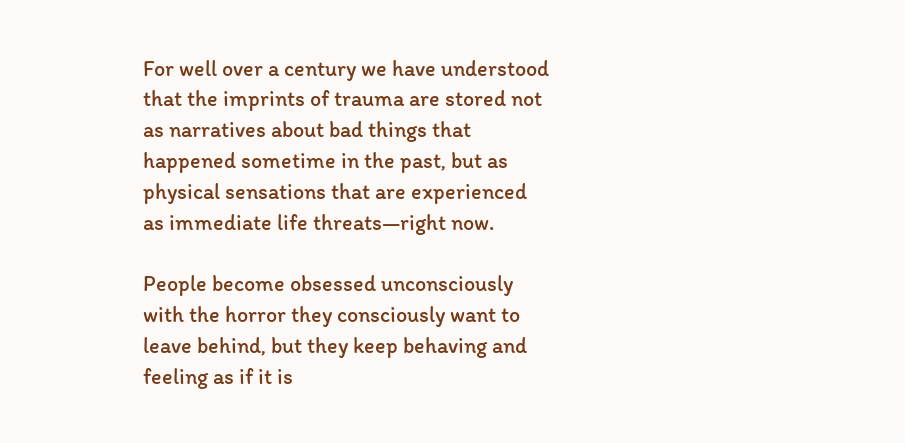For well over a century we have understood that the imprints of trauma are stored not as narratives about bad things that happened sometime in the past, but as physical sensations that are experienced as immediate life threats—right now.

People become obsessed unconsciously with the horror they consciously want to leave behind, but they keep behaving and feeling as if it is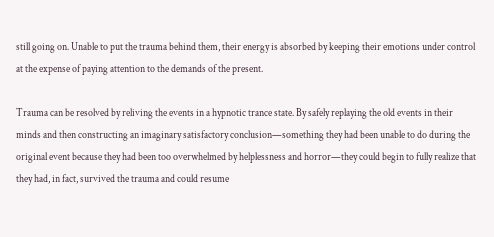still going on. Unable to put the trauma behind them, their energy is absorbed by keeping their emotions under control at the expense of paying attention to the demands of the present.

Trauma can be resolved by reliving the events in a hypnotic trance state. By safely replaying the old events in their minds and then constructing an imaginary satisfactory conclusion—something they had been unable to do during the original event because they had been too overwhelmed by helplessness and horror—they could begin to fully realize that they had, in fact, survived the trauma and could resume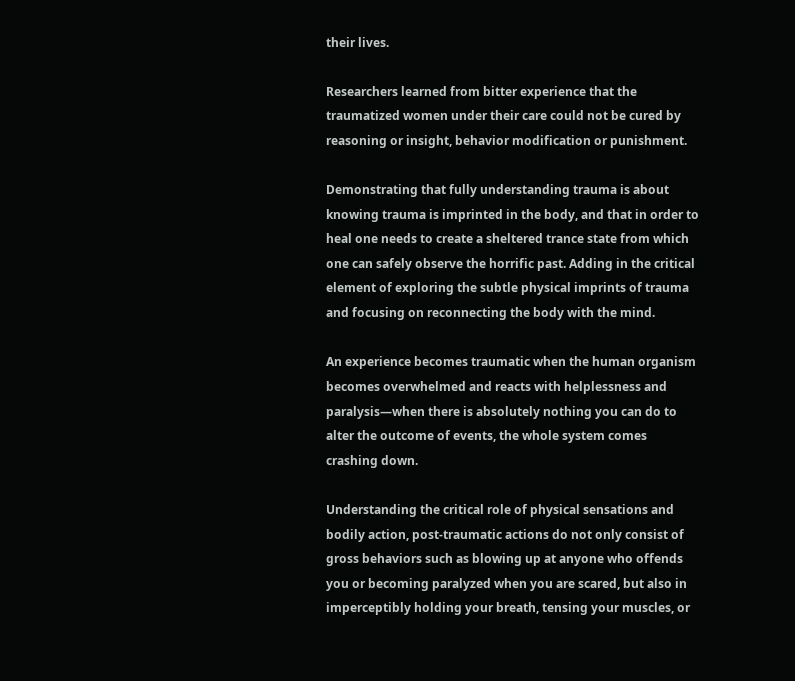their lives.

Researchers learned from bitter experience that the traumatized women under their care could not be cured by reasoning or insight, behavior modification or punishment.

Demonstrating that fully understanding trauma is about knowing trauma is imprinted in the body, and that in order to heal one needs to create a sheltered trance state from which one can safely observe the horrific past. Adding in the critical element of exploring the subtle physical imprints of trauma and focusing on reconnecting the body with the mind.

An experience becomes traumatic when the human organism becomes overwhelmed and reacts with helplessness and paralysis—when there is absolutely nothing you can do to alter the outcome of events, the whole system comes crashing down.

Understanding the critical role of physical sensations and bodily action, post-traumatic actions do not only consist of gross behaviors such as blowing up at anyone who offends you or becoming paralyzed when you are scared, but also in imperceptibly holding your breath, tensing your muscles, or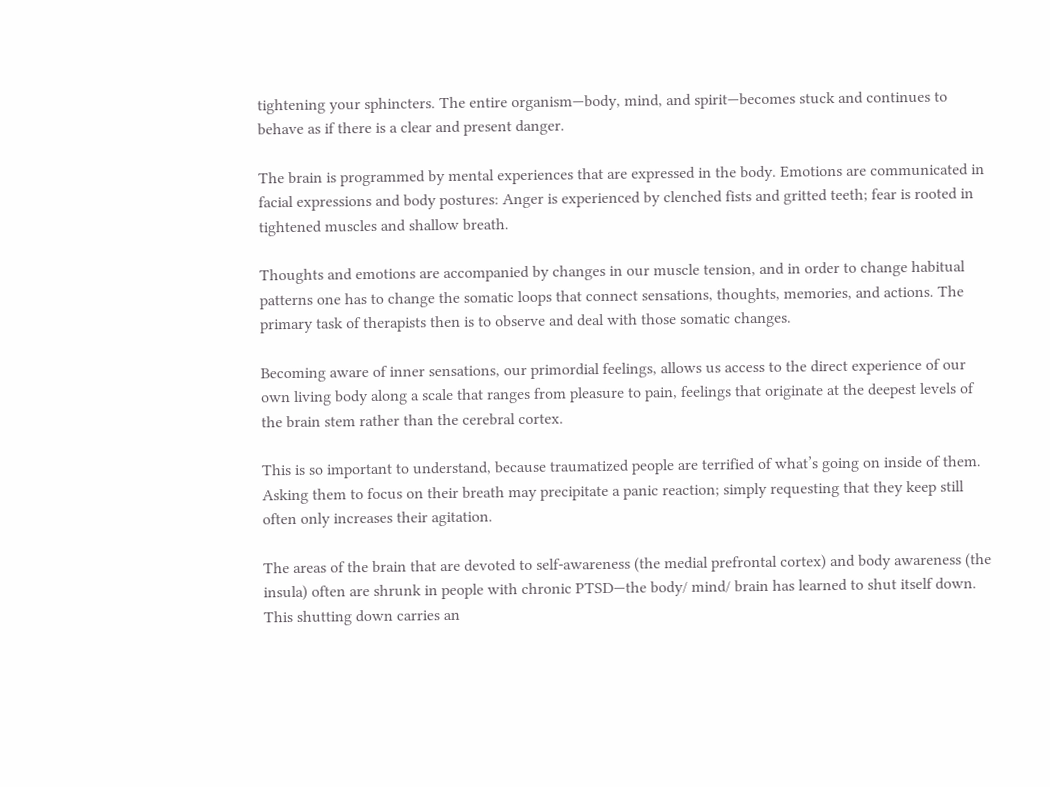tightening your sphincters. The entire organism—body, mind, and spirit—becomes stuck and continues to behave as if there is a clear and present danger.

The brain is programmed by mental experiences that are expressed in the body. Emotions are communicated in facial expressions and body postures: Anger is experienced by clenched fists and gritted teeth; fear is rooted in tightened muscles and shallow breath.

Thoughts and emotions are accompanied by changes in our muscle tension, and in order to change habitual patterns one has to change the somatic loops that connect sensations, thoughts, memories, and actions. The primary task of therapists then is to observe and deal with those somatic changes.

Becoming aware of inner sensations, our primordial feelings, allows us access to the direct experience of our own living body along a scale that ranges from pleasure to pain, feelings that originate at the deepest levels of the brain stem rather than the cerebral cortex.

This is so important to understand, because traumatized people are terrified of what’s going on inside of them. Asking them to focus on their breath may precipitate a panic reaction; simply requesting that they keep still often only increases their agitation.

The areas of the brain that are devoted to self-awareness (the medial prefrontal cortex) and body awareness (the insula) often are shrunk in people with chronic PTSD—the body/ mind/ brain has learned to shut itself down. This shutting down carries an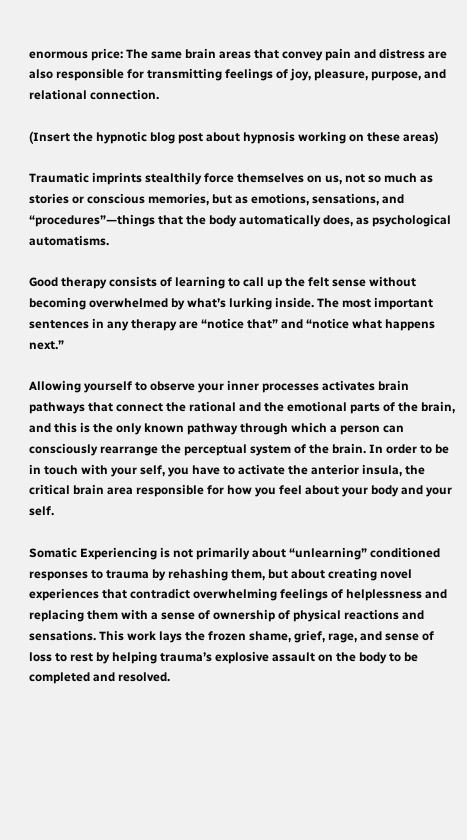enormous price: The same brain areas that convey pain and distress are also responsible for transmitting feelings of joy, pleasure, purpose, and relational connection.

(Insert the hypnotic blog post about hypnosis working on these areas)

Traumatic imprints stealthily force themselves on us, not so much as stories or conscious memories, but as emotions, sensations, and “procedures”—things that the body automatically does, as psychological automatisms.

Good therapy consists of learning to call up the felt sense without becoming overwhelmed by what’s lurking inside. The most important sentences in any therapy are “notice that” and “notice what happens next.”

Allowing yourself to observe your inner processes activates brain pathways that connect the rational and the emotional parts of the brain, and this is the only known pathway through which a person can consciously rearrange the perceptual system of the brain. In order to be in touch with your self, you have to activate the anterior insula, the critical brain area responsible for how you feel about your body and your self.

Somatic Experiencing is not primarily about “unlearning” conditioned responses to trauma by rehashing them, but about creating novel experiences that contradict overwhelming feelings of helplessness and replacing them with a sense of ownership of physical reactions and sensations. This work lays the frozen shame, grief, rage, and sense of loss to rest by helping trauma’s explosive assault on the body to be completed and resolved.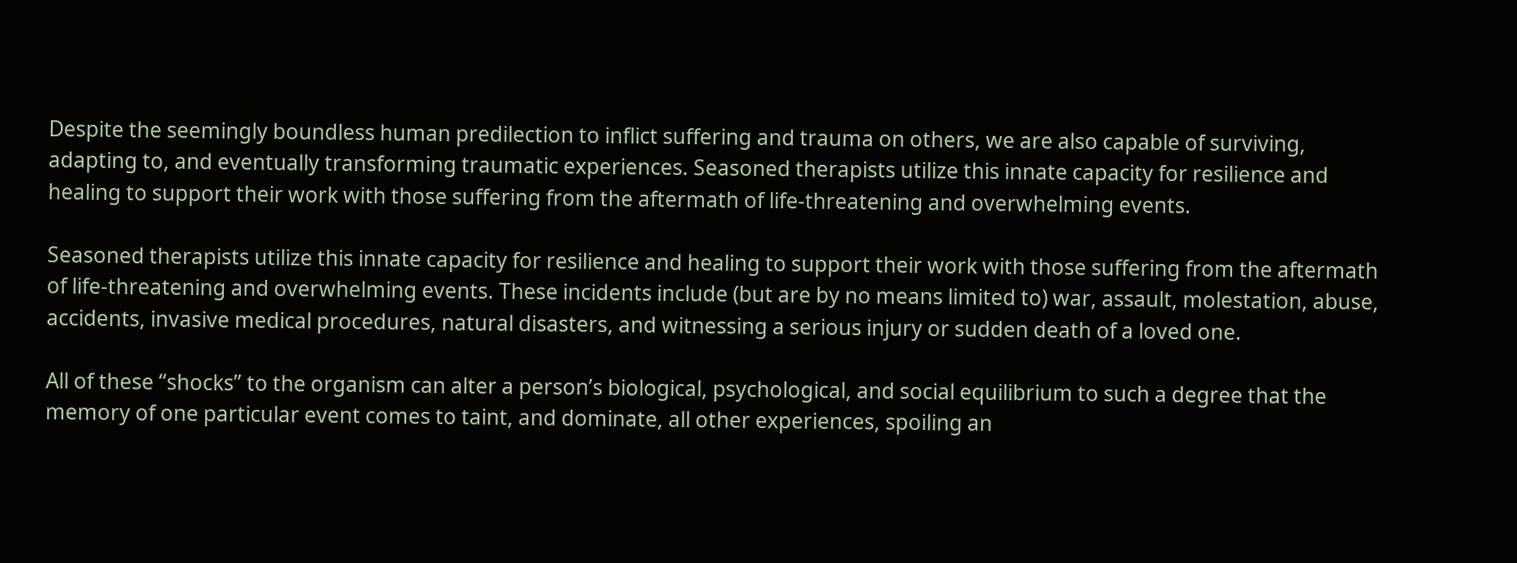Despite the seemingly boundless human predilection to inflict suffering and trauma on others, we are also capable of surviving, adapting to, and eventually transforming traumatic experiences. Seasoned therapists utilize this innate capacity for resilience and healing to support their work with those suffering from the aftermath of life-threatening and overwhelming events.

Seasoned therapists utilize this innate capacity for resilience and healing to support their work with those suffering from the aftermath of life-threatening and overwhelming events. These incidents include (but are by no means limited to) war, assault, molestation, abuse, accidents, invasive medical procedures, natural disasters, and witnessing a serious injury or sudden death of a loved one.

All of these “shocks” to the organism can alter a person’s biological, psychological, and social equilibrium to such a degree that the memory of one particular event comes to taint, and dominate, all other experiences, spoiling an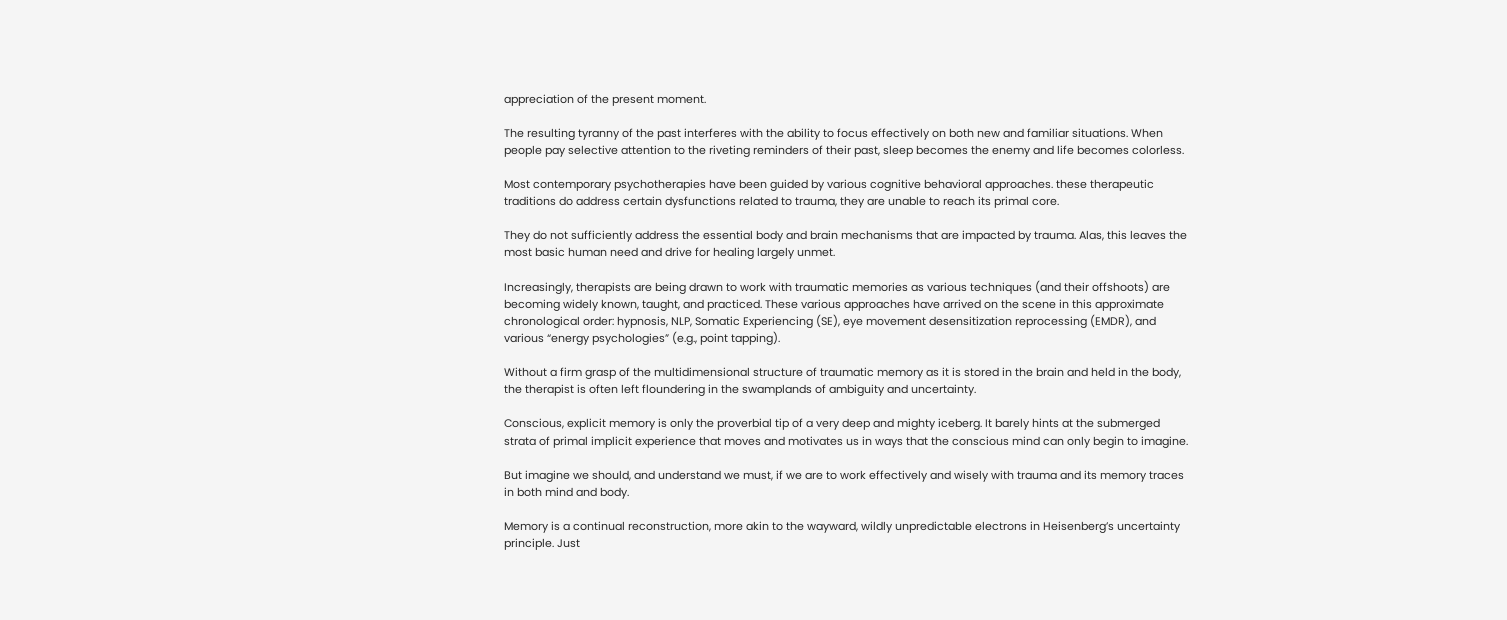appreciation of the present moment.

The resulting tyranny of the past interferes with the ability to focus effectively on both new and familiar situations. When people pay selective attention to the riveting reminders of their past, sleep becomes the enemy and life becomes colorless.

Most contemporary psychotherapies have been guided by various cognitive behavioral approaches. these therapeutic traditions do address certain dysfunctions related to trauma, they are unable to reach its primal core.

They do not sufficiently address the essential body and brain mechanisms that are impacted by trauma. Alas, this leaves the most basic human need and drive for healing largely unmet.

Increasingly, therapists are being drawn to work with traumatic memories as various techniques (and their offshoots) are becoming widely known, taught, and practiced. These various approaches have arrived on the scene in this approximate chronological order: hypnosis, NLP, Somatic Experiencing (SE), eye movement desensitization reprocessing (EMDR), and various “energy psychologies” (e.g., point tapping).

Without a firm grasp of the multidimensional structure of traumatic memory as it is stored in the brain and held in the body, the therapist is often left floundering in the swamplands of ambiguity and uncertainty.

Conscious, explicit memory is only the proverbial tip of a very deep and mighty iceberg. It barely hints at the submerged strata of primal implicit experience that moves and motivates us in ways that the conscious mind can only begin to imagine.

But imagine we should, and understand we must, if we are to work effectively and wisely with trauma and its memory traces in both mind and body.

Memory is a continual reconstruction, more akin to the wayward, wildly unpredictable electrons in Heisenberg’s uncertainty principle. Just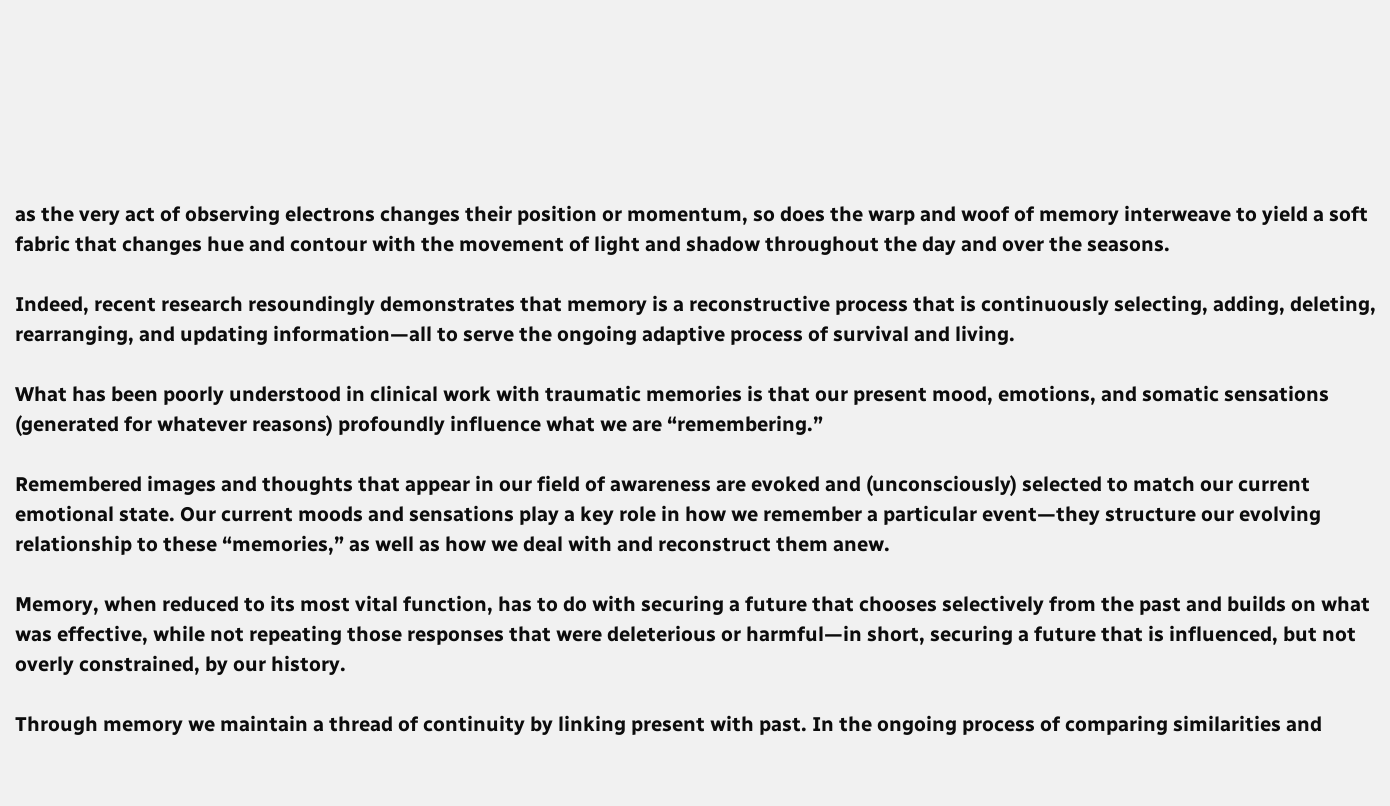as the very act of observing electrons changes their position or momentum, so does the warp and woof of memory interweave to yield a soft fabric that changes hue and contour with the movement of light and shadow throughout the day and over the seasons.

Indeed, recent research resoundingly demonstrates that memory is a reconstructive process that is continuously selecting, adding, deleting, rearranging, and updating information—all to serve the ongoing adaptive process of survival and living.

What has been poorly understood in clinical work with traumatic memories is that our present mood, emotions, and somatic sensations (generated for whatever reasons) profoundly influence what we are “remembering.”

Remembered images and thoughts that appear in our field of awareness are evoked and (unconsciously) selected to match our current emotional state. Our current moods and sensations play a key role in how we remember a particular event—they structure our evolving relationship to these “memories,” as well as how we deal with and reconstruct them anew.

Memory, when reduced to its most vital function, has to do with securing a future that chooses selectively from the past and builds on what was effective, while not repeating those responses that were deleterious or harmful—in short, securing a future that is influenced, but not overly constrained, by our history.

Through memory we maintain a thread of continuity by linking present with past. In the ongoing process of comparing similarities and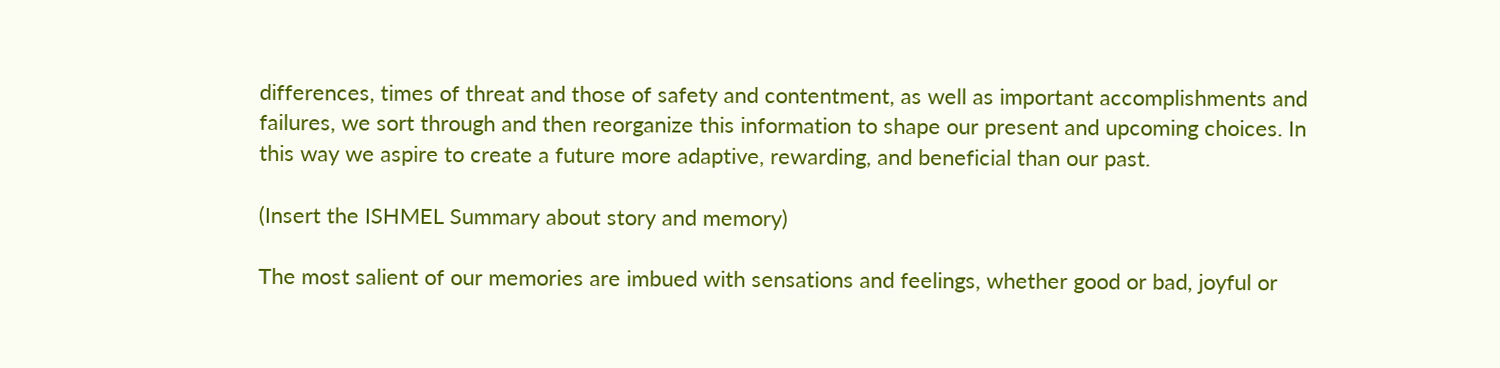differences, times of threat and those of safety and contentment, as well as important accomplishments and failures, we sort through and then reorganize this information to shape our present and upcoming choices. In this way we aspire to create a future more adaptive, rewarding, and beneficial than our past.

(Insert the ISHMEL Summary about story and memory)

The most salient of our memories are imbued with sensations and feelings, whether good or bad, joyful or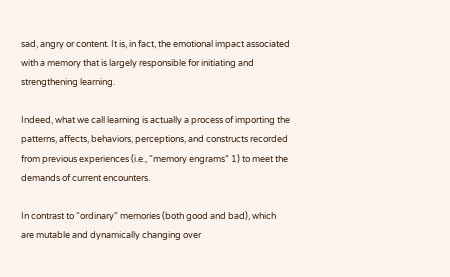sad, angry or content. It is, in fact, the emotional impact associated with a memory that is largely responsible for initiating and strengthening learning.

Indeed, what we call learning is actually a process of importing the patterns, affects, behaviors, perceptions, and constructs recorded from previous experiences (i.e., “memory engrams” 1) to meet the demands of current encounters.

In contrast to “ordinary” memories (both good and bad), which are mutable and dynamically changing over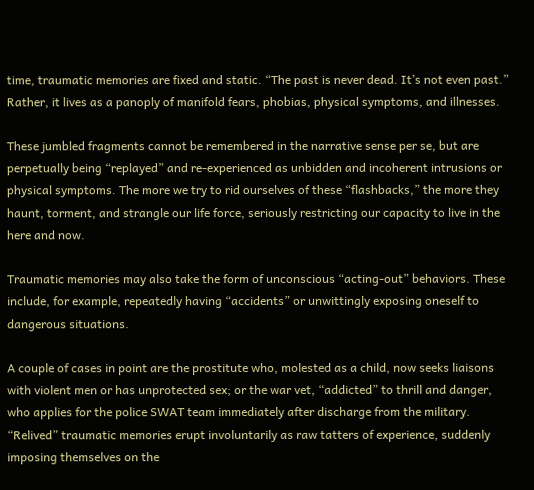time, traumatic memories are fixed and static. “The past is never dead. It’s not even past.” Rather, it lives as a panoply of manifold fears, phobias, physical symptoms, and illnesses.

These jumbled fragments cannot be remembered in the narrative sense per se, but are perpetually being “replayed” and re-experienced as unbidden and incoherent intrusions or physical symptoms. The more we try to rid ourselves of these “flashbacks,” the more they haunt, torment, and strangle our life force, seriously restricting our capacity to live in the here and now.

Traumatic memories may also take the form of unconscious “acting-out” behaviors. These include, for example, repeatedly having “accidents” or unwittingly exposing oneself to dangerous situations.

A couple of cases in point are the prostitute who, molested as a child, now seeks liaisons with violent men or has unprotected sex; or the war vet, “addicted” to thrill and danger, who applies for the police SWAT team immediately after discharge from the military. “Relived” traumatic memories erupt involuntarily as raw tatters of experience, suddenly imposing themselves on the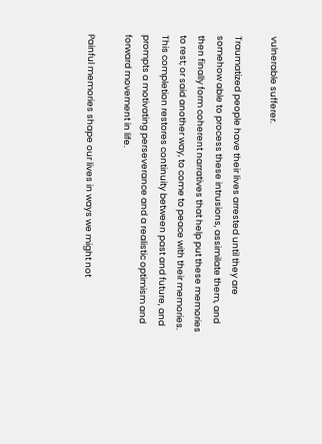vulnerable sufferer.

Traumatized people have their lives arrested until they are somehow able to process these intrusions, assimilate them, and then finally form coherent narratives that help put these memories to rest; or said another way, to come to peace with their memories. This completion restores continuity between past and future, and prompts a motivating perseverance and a realistic optimism and forward movement in life.

Painful memories shape our lives in ways we might not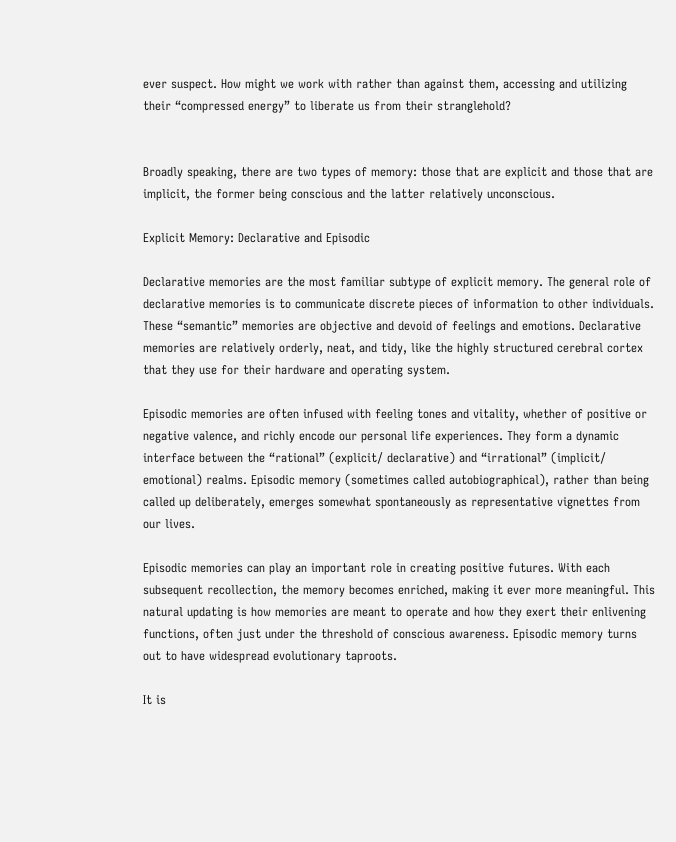ever suspect. How might we work with rather than against them, accessing and utilizing their “compressed energy” to liberate us from their stranglehold?


Broadly speaking, there are two types of memory: those that are explicit and those that are implicit, the former being conscious and the latter relatively unconscious.

Explicit Memory: Declarative and Episodic

Declarative memories are the most familiar subtype of explicit memory. The general role of declarative memories is to communicate discrete pieces of information to other individuals. These “semantic” memories are objective and devoid of feelings and emotions. Declarative memories are relatively orderly, neat, and tidy, like the highly structured cerebral cortex that they use for their hardware and operating system.

Episodic memories are often infused with feeling tones and vitality, whether of positive or negative valence, and richly encode our personal life experiences. They form a dynamic interface between the “rational” (explicit/ declarative) and “irrational” (implicit/ emotional) realms. Episodic memory (sometimes called autobiographical), rather than being called up deliberately, emerges somewhat spontaneously as representative vignettes from our lives.

Episodic memories can play an important role in creating positive futures. With each subsequent recollection, the memory becomes enriched, making it ever more meaningful. This natural updating is how memories are meant to operate and how they exert their enlivening functions, often just under the threshold of conscious awareness. Episodic memory turns out to have widespread evolutionary taproots.

It is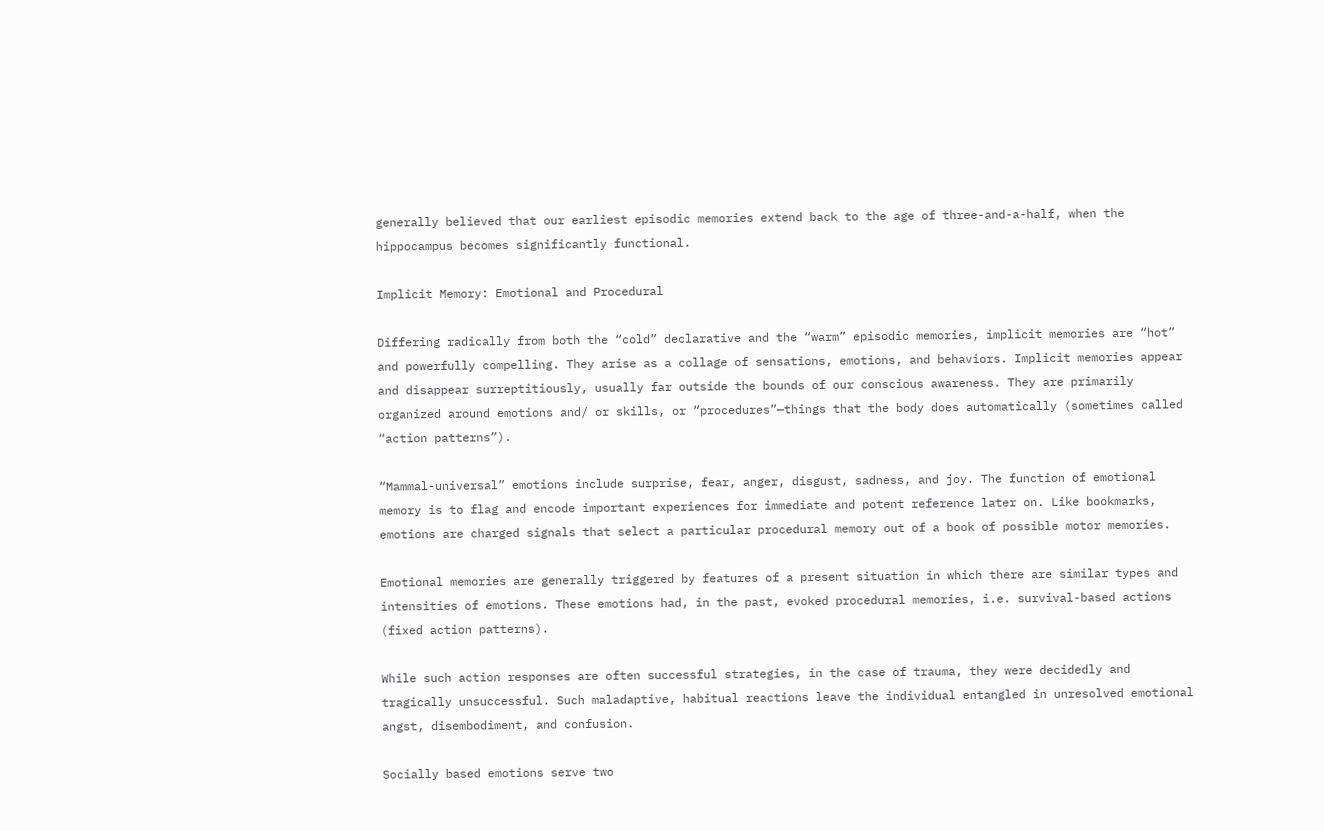generally believed that our earliest episodic memories extend back to the age of three-and-a-half, when the hippocampus becomes significantly functional.

Implicit Memory: Emotional and Procedural

Differing radically from both the “cold” declarative and the “warm” episodic memories, implicit memories are “hot” and powerfully compelling. They arise as a collage of sensations, emotions, and behaviors. Implicit memories appear and disappear surreptitiously, usually far outside the bounds of our conscious awareness. They are primarily organized around emotions and/ or skills, or “procedures”—things that the body does automatically (sometimes called “action patterns”).

“Mammal-universal” emotions include surprise, fear, anger, disgust, sadness, and joy. The function of emotional memory is to flag and encode important experiences for immediate and potent reference later on. Like bookmarks, emotions are charged signals that select a particular procedural memory out of a book of possible motor memories.

Emotional memories are generally triggered by features of a present situation in which there are similar types and intensities of emotions. These emotions had, in the past, evoked procedural memories, i.e. survival-based actions (fixed action patterns).

While such action responses are often successful strategies, in the case of trauma, they were decidedly and tragically unsuccessful. Such maladaptive, habitual reactions leave the individual entangled in unresolved emotional angst, disembodiment, and confusion.

Socially based emotions serve two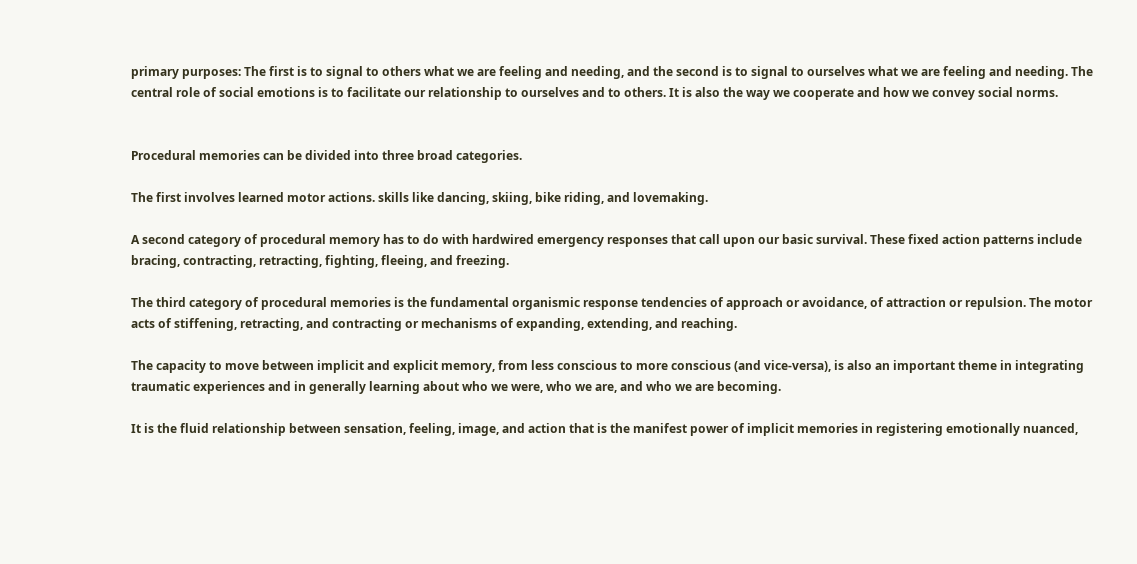primary purposes: The first is to signal to others what we are feeling and needing, and the second is to signal to ourselves what we are feeling and needing. The central role of social emotions is to facilitate our relationship to ourselves and to others. It is also the way we cooperate and how we convey social norms.


Procedural memories can be divided into three broad categories.

The first involves learned motor actions. skills like dancing, skiing, bike riding, and lovemaking.

A second category of procedural memory has to do with hardwired emergency responses that call upon our basic survival. These fixed action patterns include bracing, contracting, retracting, fighting, fleeing, and freezing.

The third category of procedural memories is the fundamental organismic response tendencies of approach or avoidance, of attraction or repulsion. The motor acts of stiffening, retracting, and contracting or mechanisms of expanding, extending, and reaching.

The capacity to move between implicit and explicit memory, from less conscious to more conscious (and vice-versa), is also an important theme in integrating traumatic experiences and in generally learning about who we were, who we are, and who we are becoming.

It is the fluid relationship between sensation, feeling, image, and action that is the manifest power of implicit memories in registering emotionally nuanced,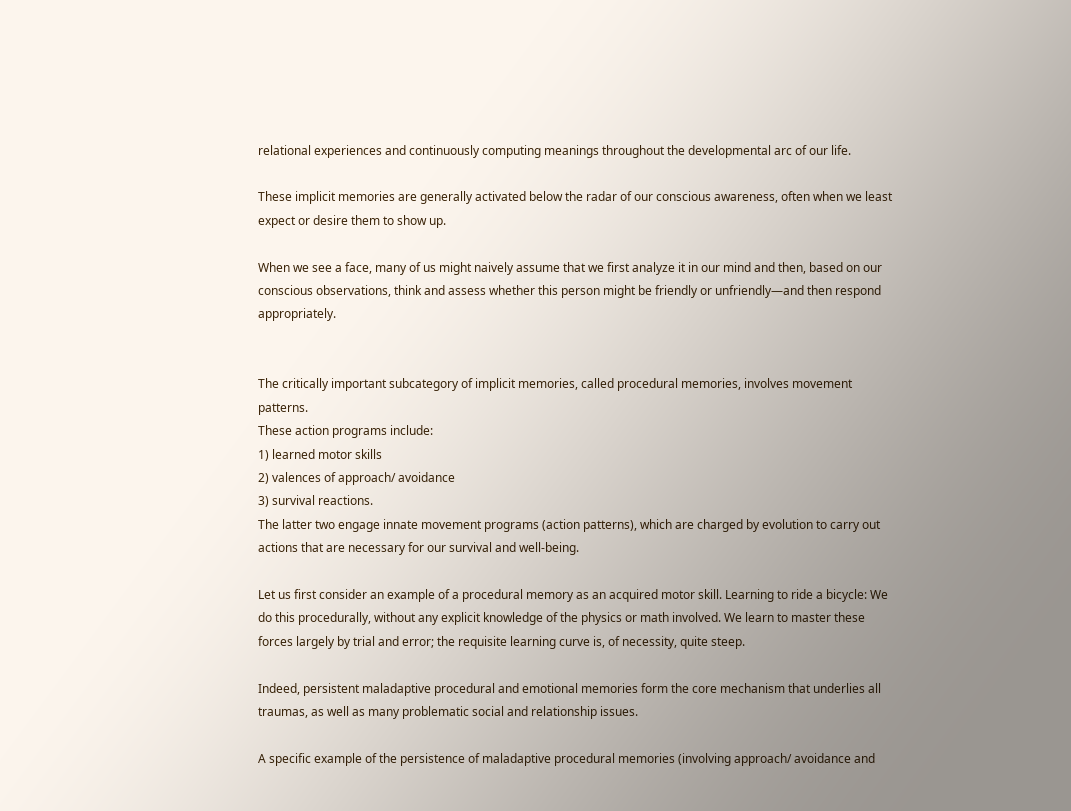relational experiences and continuously computing meanings throughout the developmental arc of our life.

These implicit memories are generally activated below the radar of our conscious awareness, often when we least expect or desire them to show up.

When we see a face, many of us might naively assume that we first analyze it in our mind and then, based on our conscious observations, think and assess whether this person might be friendly or unfriendly—and then respond appropriately.


The critically important subcategory of implicit memories, called procedural memories, involves movement patterns.
These action programs include:
1) learned motor skills
2) valences of approach/ avoidance
3) survival reactions.
The latter two engage innate movement programs (action patterns), which are charged by evolution to carry out actions that are necessary for our survival and well-being.

Let us first consider an example of a procedural memory as an acquired motor skill. Learning to ride a bicycle: We do this procedurally, without any explicit knowledge of the physics or math involved. We learn to master these forces largely by trial and error; the requisite learning curve is, of necessity, quite steep.

Indeed, persistent maladaptive procedural and emotional memories form the core mechanism that underlies all traumas, as well as many problematic social and relationship issues.

A specific example of the persistence of maladaptive procedural memories (involving approach/ avoidance and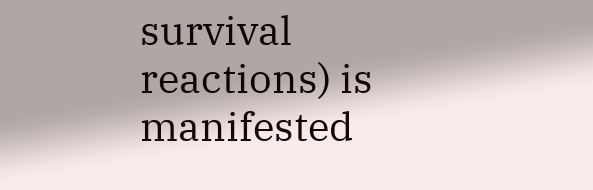survival reactions) is manifested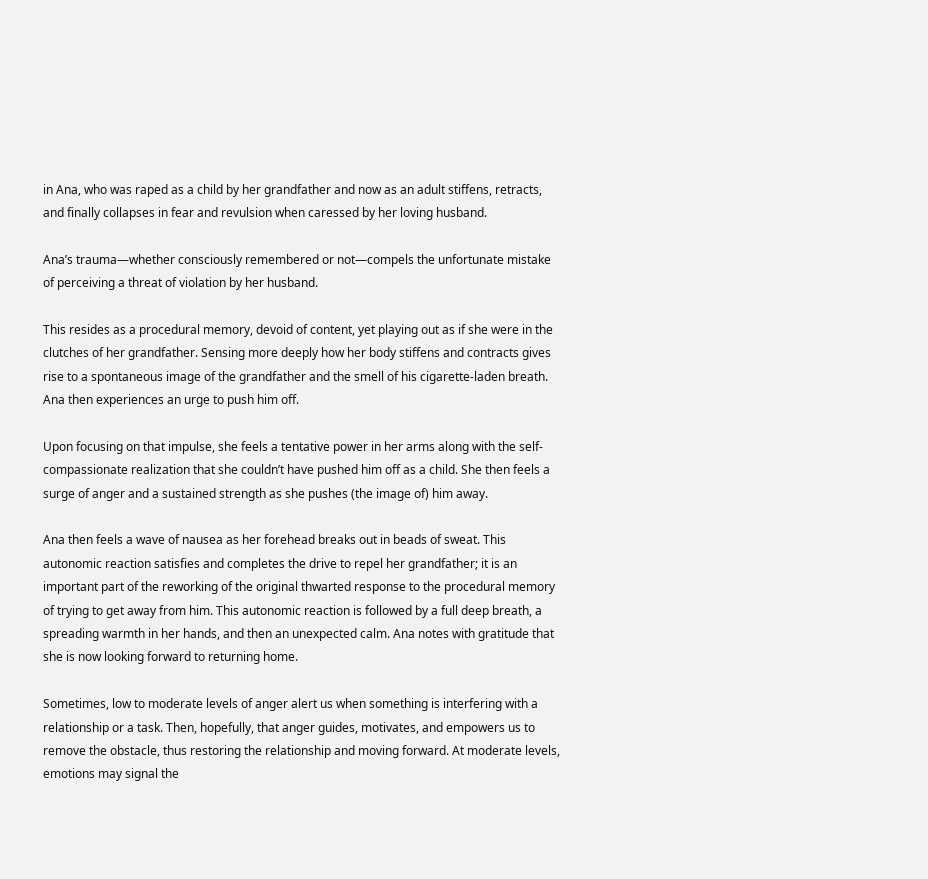in Ana, who was raped as a child by her grandfather and now as an adult stiffens, retracts, and finally collapses in fear and revulsion when caressed by her loving husband.

Ana’s trauma—whether consciously remembered or not—compels the unfortunate mistake of perceiving a threat of violation by her husband.

This resides as a procedural memory, devoid of content, yet playing out as if she were in the clutches of her grandfather. Sensing more deeply how her body stiffens and contracts gives rise to a spontaneous image of the grandfather and the smell of his cigarette-laden breath. Ana then experiences an urge to push him off.

Upon focusing on that impulse, she feels a tentative power in her arms along with the self-compassionate realization that she couldn’t have pushed him off as a child. She then feels a surge of anger and a sustained strength as she pushes (the image of) him away.

Ana then feels a wave of nausea as her forehead breaks out in beads of sweat. This autonomic reaction satisfies and completes the drive to repel her grandfather; it is an important part of the reworking of the original thwarted response to the procedural memory of trying to get away from him. This autonomic reaction is followed by a full deep breath, a spreading warmth in her hands, and then an unexpected calm. Ana notes with gratitude that she is now looking forward to returning home.

Sometimes, low to moderate levels of anger alert us when something is interfering with a relationship or a task. Then, hopefully, that anger guides, motivates, and empowers us to remove the obstacle, thus restoring the relationship and moving forward. At moderate levels, emotions may signal the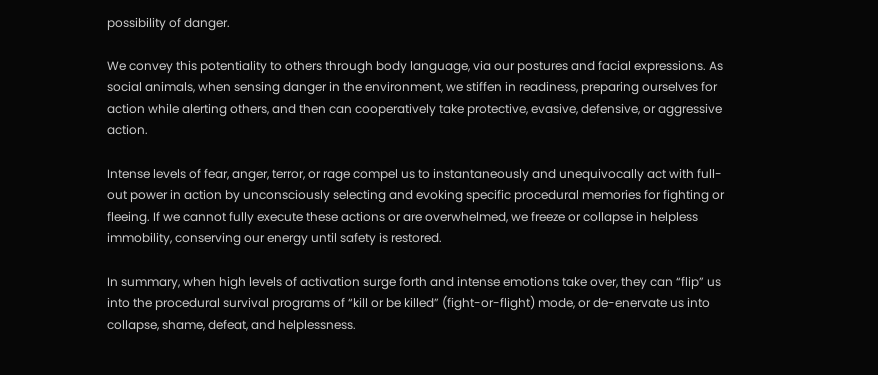possibility of danger.

We convey this potentiality to others through body language, via our postures and facial expressions. As social animals, when sensing danger in the environment, we stiffen in readiness, preparing ourselves for action while alerting others, and then can cooperatively take protective, evasive, defensive, or aggressive action.

Intense levels of fear, anger, terror, or rage compel us to instantaneously and unequivocally act with full-out power in action by unconsciously selecting and evoking specific procedural memories for fighting or fleeing. If we cannot fully execute these actions or are overwhelmed, we freeze or collapse in helpless immobility, conserving our energy until safety is restored.

In summary, when high levels of activation surge forth and intense emotions take over, they can “flip” us into the procedural survival programs of “kill or be killed” (fight-or-flight) mode, or de-enervate us into collapse, shame, defeat, and helplessness.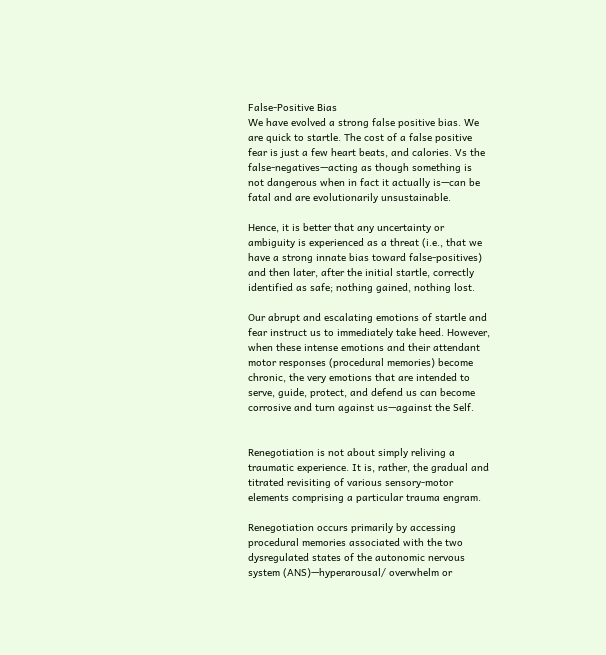False-Positive Bias
We have evolved a strong false positive bias. We are quick to startle. The cost of a false positive fear is just a few heart beats, and calories. Vs the false-negatives—acting as though something is not dangerous when in fact it actually is—can be fatal and are evolutionarily unsustainable.

Hence, it is better that any uncertainty or ambiguity is experienced as a threat (i.e., that we have a strong innate bias toward false-positives) and then later, after the initial startle, correctly identified as safe; nothing gained, nothing lost.

Our abrupt and escalating emotions of startle and fear instruct us to immediately take heed. However, when these intense emotions and their attendant motor responses (procedural memories) become chronic, the very emotions that are intended to serve, guide, protect, and defend us can become corrosive and turn against us—against the Self.


Renegotiation is not about simply reliving a traumatic experience. It is, rather, the gradual and titrated revisiting of various sensory-motor elements comprising a particular trauma engram.

Renegotiation occurs primarily by accessing procedural memories associated with the two dysregulated states of the autonomic nervous system (ANS)—hyperarousal/ overwhelm or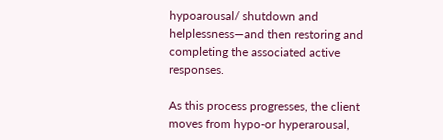hypoarousal/ shutdown and helplessness—and then restoring and completing the associated active responses.

As this process progresses, the client moves from hypo-or hyperarousal,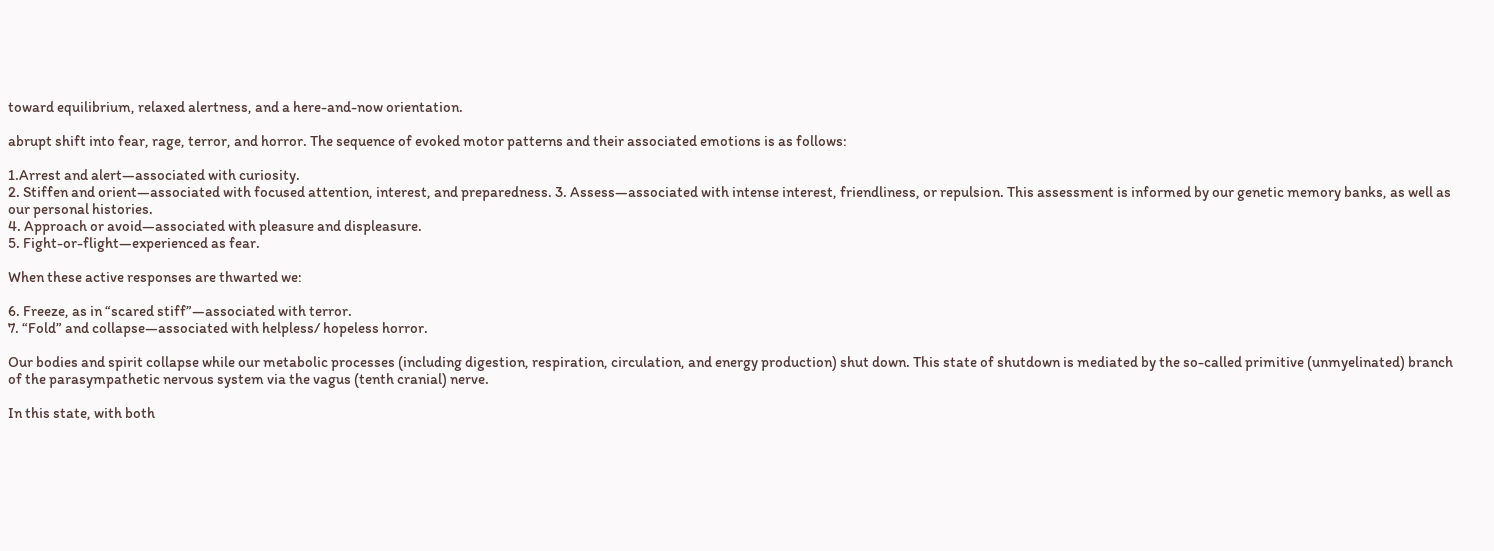toward equilibrium, relaxed alertness, and a here-and-now orientation.

abrupt shift into fear, rage, terror, and horror. The sequence of evoked motor patterns and their associated emotions is as follows:

1.Arrest and alert—associated with curiosity.
2. Stiffen and orient—associated with focused attention, interest, and preparedness. 3. Assess—associated with intense interest, friendliness, or repulsion. This assessment is informed by our genetic memory banks, as well as our personal histories.
4. Approach or avoid—associated with pleasure and displeasure.
5. Fight-or-flight—experienced as fear.

When these active responses are thwarted we:

6. Freeze, as in “scared stiff”—associated with terror.
7. “Fold” and collapse—associated with helpless/ hopeless horror.

Our bodies and spirit collapse while our metabolic processes (including digestion, respiration, circulation, and energy production) shut down. This state of shutdown is mediated by the so-called primitive (unmyelinated) branch of the parasympathetic nervous system via the vagus (tenth cranial) nerve.

In this state, with both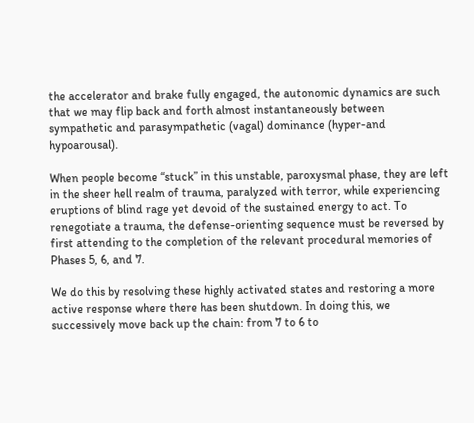the accelerator and brake fully engaged, the autonomic dynamics are such that we may flip back and forth almost instantaneously between sympathetic and parasympathetic (vagal) dominance (hyper-and hypoarousal).

When people become “stuck” in this unstable, paroxysmal phase, they are left in the sheer hell realm of trauma, paralyzed with terror, while experiencing eruptions of blind rage yet devoid of the sustained energy to act. To renegotiate a trauma, the defense-orienting sequence must be reversed by first attending to the completion of the relevant procedural memories of Phases 5, 6, and 7.

We do this by resolving these highly activated states and restoring a more active response where there has been shutdown. In doing this, we successively move back up the chain: from 7 to 6 to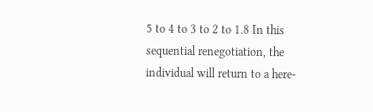5 to 4 to 3 to 2 to 1.8 In this sequential renegotiation, the individual will return to a here-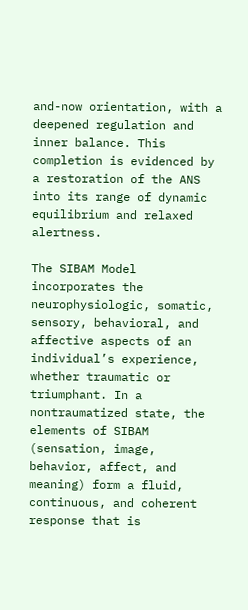and-now orientation, with a deepened regulation and inner balance. This completion is evidenced by a restoration of the ANS into its range of dynamic equilibrium and relaxed alertness.

The SIBAM Model incorporates the neurophysiologic, somatic, sensory, behavioral, and affective aspects of an individual’s experience, whether traumatic or triumphant. In a nontraumatized state, the elements of SIBAM (sensation, image, behavior, affect, and meaning) form a fluid, continuous, and coherent response that is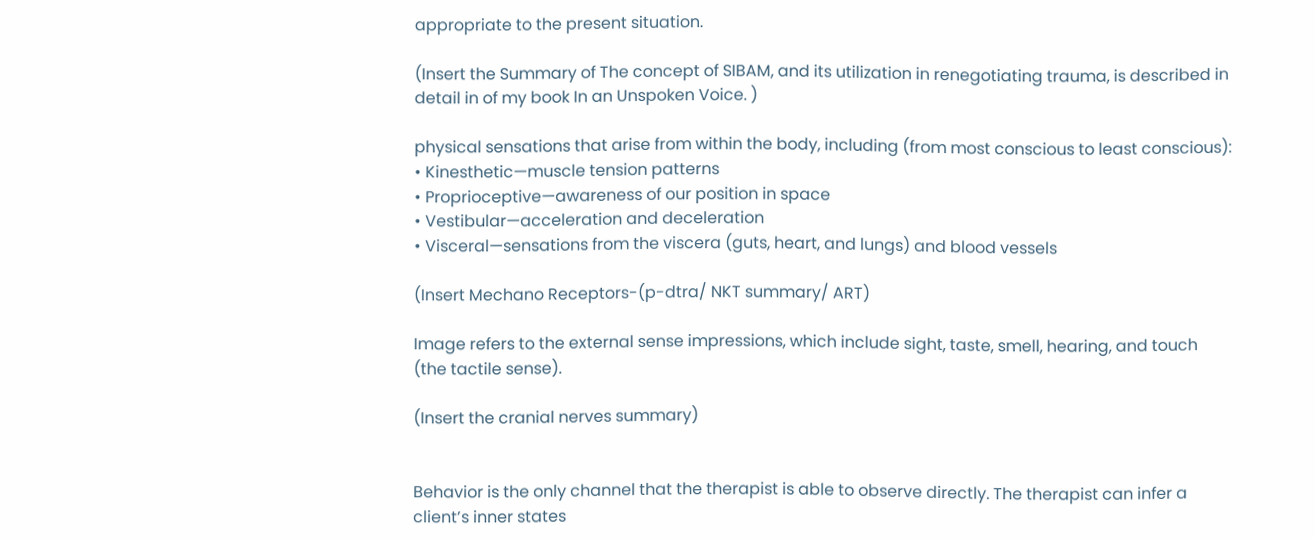appropriate to the present situation.

(Insert the Summary of The concept of SIBAM, and its utilization in renegotiating trauma, is described in detail in of my book In an Unspoken Voice. )

physical sensations that arise from within the body, including (from most conscious to least conscious):
• Kinesthetic—muscle tension patterns
• Proprioceptive—awareness of our position in space
• Vestibular—acceleration and deceleration
• Visceral—sensations from the viscera (guts, heart, and lungs) and blood vessels

(Insert Mechano Receptors-(p-dtra/ NKT summary/ ART)

Image refers to the external sense impressions, which include sight, taste, smell, hearing, and touch (the tactile sense).

(Insert the cranial nerves summary)


Behavior is the only channel that the therapist is able to observe directly. The therapist can infer a client’s inner states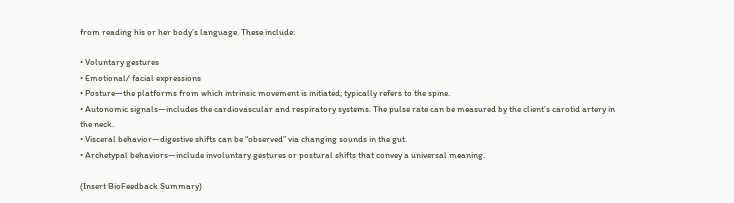from reading his or her body’s language. These include:

• Voluntary gestures
• Emotional/ facial expressions
• Posture—the platforms from which intrinsic movement is initiated; typically refers to the spine.
• Autonomic signals—includes the cardiovascular and respiratory systems. The pulse rate can be measured by the client’s carotid artery in the neck.
• Visceral behavior—digestive shifts can be “observed” via changing sounds in the gut.
• Archetypal behaviors—include involuntary gestures or postural shifts that convey a universal meaning.

(Insert BioFeedback Summary)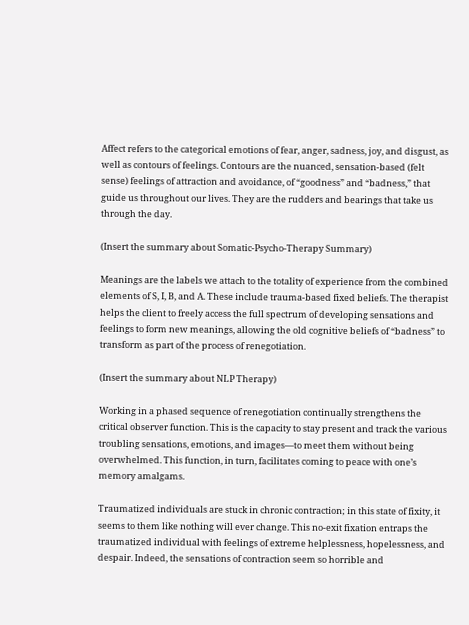Affect refers to the categorical emotions of fear, anger, sadness, joy, and disgust, as well as contours of feelings. Contours are the nuanced, sensation-based (felt sense) feelings of attraction and avoidance, of “goodness” and “badness,” that guide us throughout our lives. They are the rudders and bearings that take us through the day.

(Insert the summary about Somatic-Psycho-Therapy Summary)

Meanings are the labels we attach to the totality of experience from the combined elements of S, I, B, and A. These include trauma-based fixed beliefs. The therapist helps the client to freely access the full spectrum of developing sensations and feelings to form new meanings, allowing the old cognitive beliefs of “badness” to transform as part of the process of renegotiation.

(Insert the summary about NLP Therapy)

Working in a phased sequence of renegotiation continually strengthens the critical observer function. This is the capacity to stay present and track the various troubling sensations, emotions, and images—to meet them without being overwhelmed. This function, in turn, facilitates coming to peace with one’s memory amalgams.

Traumatized individuals are stuck in chronic contraction; in this state of fixity, it seems to them like nothing will ever change. This no-exit fixation entraps the traumatized individual with feelings of extreme helplessness, hopelessness, and despair. Indeed, the sensations of contraction seem so horrible and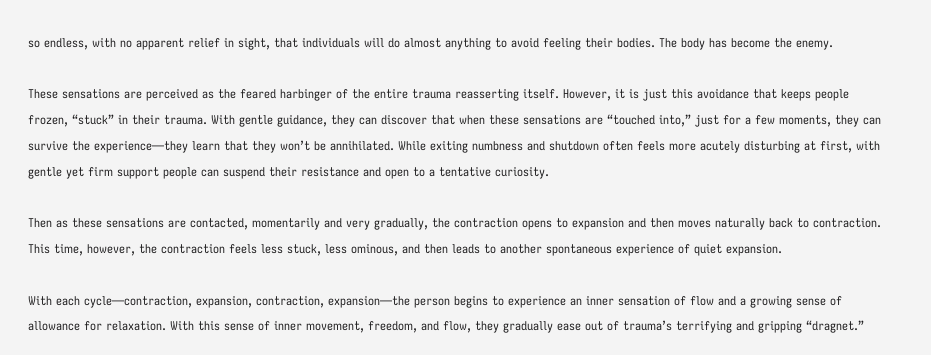so endless, with no apparent relief in sight, that individuals will do almost anything to avoid feeling their bodies. The body has become the enemy.

These sensations are perceived as the feared harbinger of the entire trauma reasserting itself. However, it is just this avoidance that keeps people frozen, “stuck” in their trauma. With gentle guidance, they can discover that when these sensations are “touched into,” just for a few moments, they can survive the experience—they learn that they won’t be annihilated. While exiting numbness and shutdown often feels more acutely disturbing at first, with gentle yet firm support people can suspend their resistance and open to a tentative curiosity.

Then as these sensations are contacted, momentarily and very gradually, the contraction opens to expansion and then moves naturally back to contraction. This time, however, the contraction feels less stuck, less ominous, and then leads to another spontaneous experience of quiet expansion.

With each cycle—contraction, expansion, contraction, expansion—the person begins to experience an inner sensation of flow and a growing sense of allowance for relaxation. With this sense of inner movement, freedom, and flow, they gradually ease out of trauma’s terrifying and gripping “dragnet.”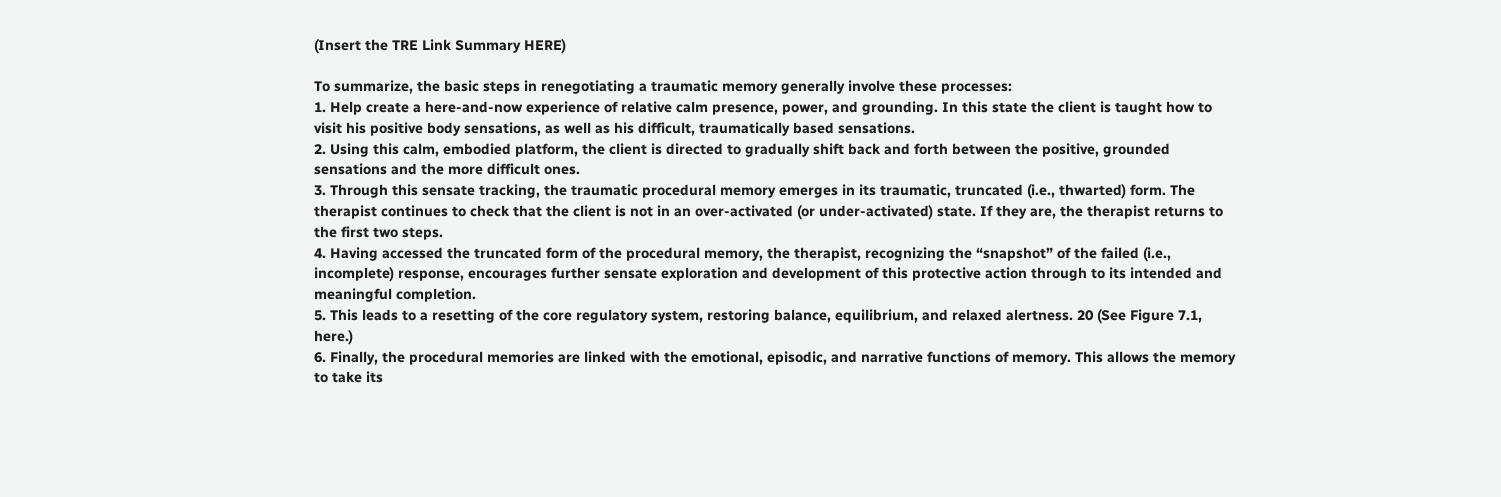(Insert the TRE Link Summary HERE)

To summarize, the basic steps in renegotiating a traumatic memory generally involve these processes:
1. Help create a here-and-now experience of relative calm presence, power, and grounding. In this state the client is taught how to visit his positive body sensations, as well as his difficult, traumatically based sensations.
2. Using this calm, embodied platform, the client is directed to gradually shift back and forth between the positive, grounded sensations and the more difficult ones.
3. Through this sensate tracking, the traumatic procedural memory emerges in its traumatic, truncated (i.e., thwarted) form. The therapist continues to check that the client is not in an over-activated (or under-activated) state. If they are, the therapist returns to the first two steps.
4. Having accessed the truncated form of the procedural memory, the therapist, recognizing the “snapshot” of the failed (i.e., incomplete) response, encourages further sensate exploration and development of this protective action through to its intended and meaningful completion.
5. This leads to a resetting of the core regulatory system, restoring balance, equilibrium, and relaxed alertness. 20 (See Figure 7.1, here.)
6. Finally, the procedural memories are linked with the emotional, episodic, and narrative functions of memory. This allows the memory to take its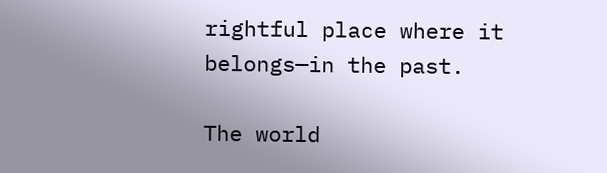rightful place where it belongs—in the past.

The world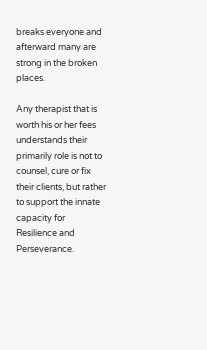breaks everyone and afterward many are strong in the broken places.

Any therapist that is worth his or her fees understands their primarily role is not to counsel, cure or fix their clients, but rather to support the innate capacity for Resilience and Perseverance.